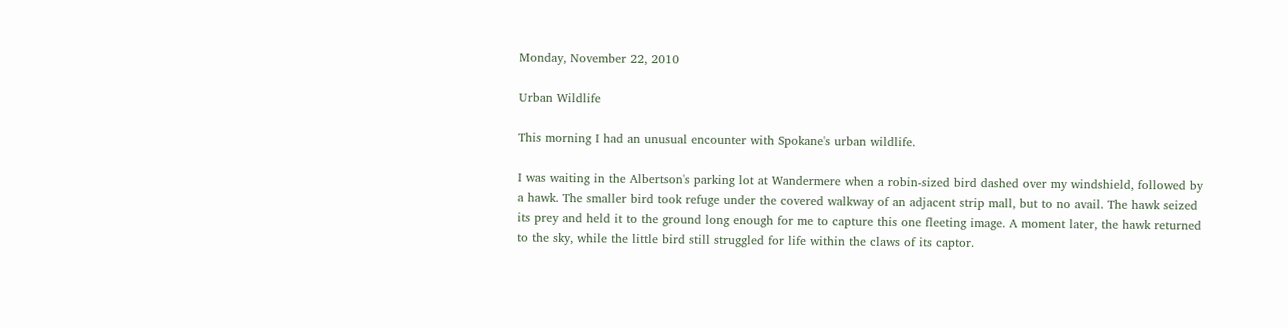Monday, November 22, 2010

Urban Wildlife

This morning I had an unusual encounter with Spokane's urban wildlife.

I was waiting in the Albertson's parking lot at Wandermere when a robin-sized bird dashed over my windshield, followed by a hawk. The smaller bird took refuge under the covered walkway of an adjacent strip mall, but to no avail. The hawk seized its prey and held it to the ground long enough for me to capture this one fleeting image. A moment later, the hawk returned to the sky, while the little bird still struggled for life within the claws of its captor.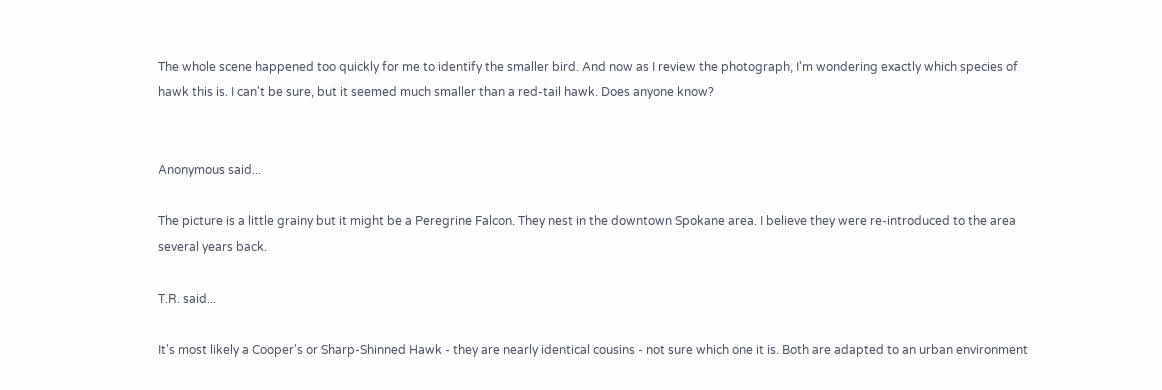The whole scene happened too quickly for me to identify the smaller bird. And now as I review the photograph, I'm wondering exactly which species of hawk this is. I can't be sure, but it seemed much smaller than a red-tail hawk. Does anyone know?


Anonymous said...

The picture is a little grainy but it might be a Peregrine Falcon. They nest in the downtown Spokane area. I believe they were re-introduced to the area several years back.

T.R. said...

It's most likely a Cooper's or Sharp-Shinned Hawk - they are nearly identical cousins - not sure which one it is. Both are adapted to an urban environment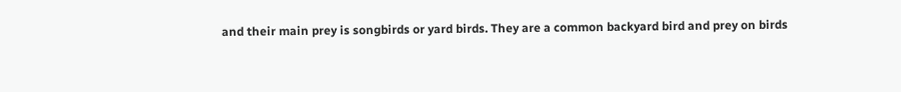and their main prey is songbirds or yard birds. They are a common backyard bird and prey on birds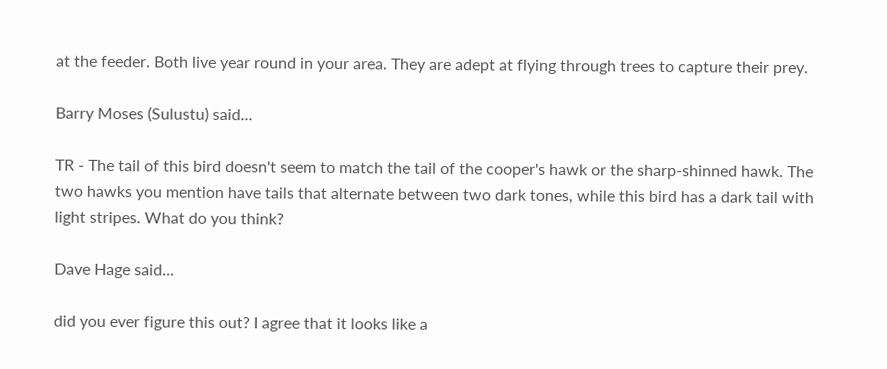at the feeder. Both live year round in your area. They are adept at flying through trees to capture their prey.

Barry Moses (Sulustu) said...

TR - The tail of this bird doesn't seem to match the tail of the cooper's hawk or the sharp-shinned hawk. The two hawks you mention have tails that alternate between two dark tones, while this bird has a dark tail with light stripes. What do you think?

Dave Hage said...

did you ever figure this out? I agree that it looks like a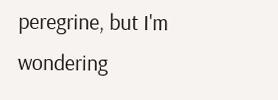peregrine, but I'm wondering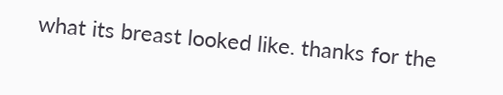what its breast looked like. thanks for the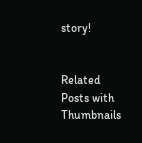story!


Related Posts with Thumbnails